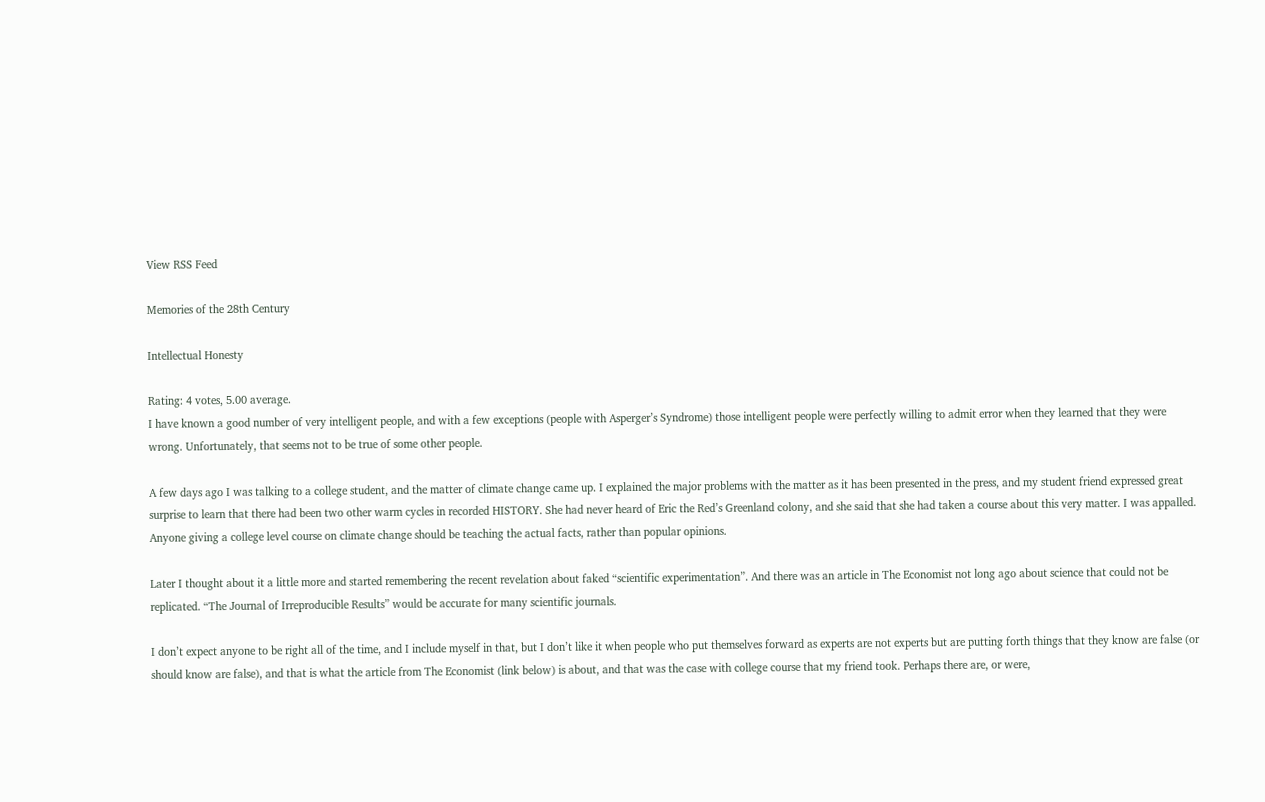View RSS Feed

Memories of the 28th Century

Intellectual Honesty

Rating: 4 votes, 5.00 average.
I have known a good number of very intelligent people, and with a few exceptions (people with Asperger’s Syndrome) those intelligent people were perfectly willing to admit error when they learned that they were wrong. Unfortunately, that seems not to be true of some other people.

A few days ago I was talking to a college student, and the matter of climate change came up. I explained the major problems with the matter as it has been presented in the press, and my student friend expressed great surprise to learn that there had been two other warm cycles in recorded HISTORY. She had never heard of Eric the Red’s Greenland colony, and she said that she had taken a course about this very matter. I was appalled. Anyone giving a college level course on climate change should be teaching the actual facts, rather than popular opinions.

Later I thought about it a little more and started remembering the recent revelation about faked “scientific experimentation”. And there was an article in The Economist not long ago about science that could not be replicated. “The Journal of Irreproducible Results” would be accurate for many scientific journals.

I don’t expect anyone to be right all of the time, and I include myself in that, but I don’t like it when people who put themselves forward as experts are not experts but are putting forth things that they know are false (or should know are false), and that is what the article from The Economist (link below) is about, and that was the case with college course that my friend took. Perhaps there are, or were,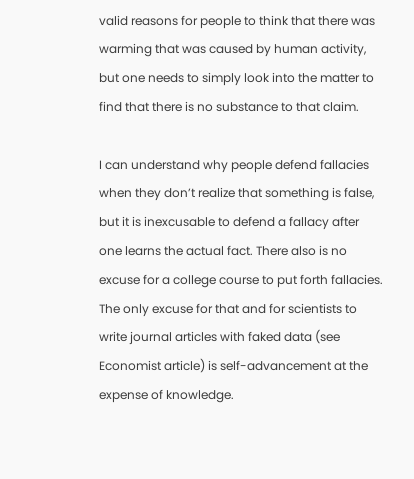valid reasons for people to think that there was warming that was caused by human activity, but one needs to simply look into the matter to find that there is no substance to that claim.

I can understand why people defend fallacies when they don’t realize that something is false, but it is inexcusable to defend a fallacy after one learns the actual fact. There also is no excuse for a college course to put forth fallacies. The only excuse for that and for scientists to write journal articles with faked data (see Economist article) is self-advancement at the expense of knowledge.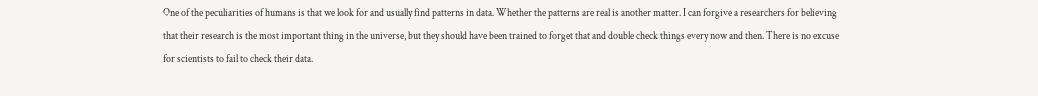One of the peculiarities of humans is that we look for and usually find patterns in data. Whether the patterns are real is another matter. I can forgive a researchers for believing that their research is the most important thing in the universe, but they should have been trained to forget that and double check things every now and then. There is no excuse for scientists to fail to check their data.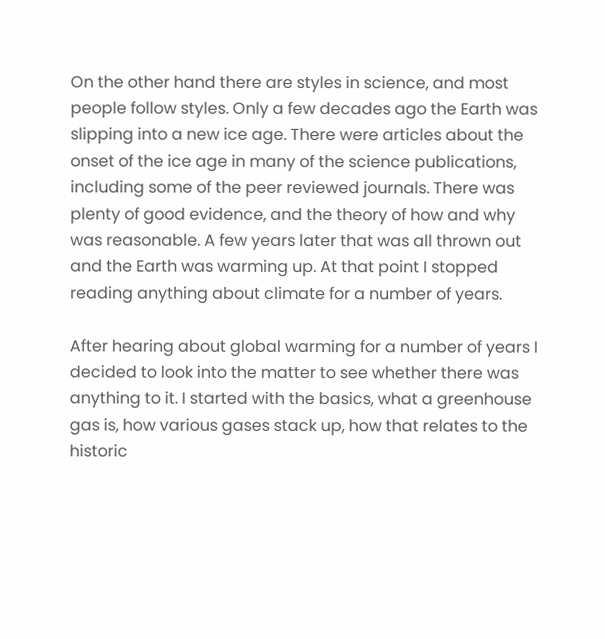On the other hand there are styles in science, and most people follow styles. Only a few decades ago the Earth was slipping into a new ice age. There were articles about the onset of the ice age in many of the science publications, including some of the peer reviewed journals. There was plenty of good evidence, and the theory of how and why was reasonable. A few years later that was all thrown out and the Earth was warming up. At that point I stopped reading anything about climate for a number of years.

After hearing about global warming for a number of years I decided to look into the matter to see whether there was anything to it. I started with the basics, what a greenhouse gas is, how various gases stack up, how that relates to the historic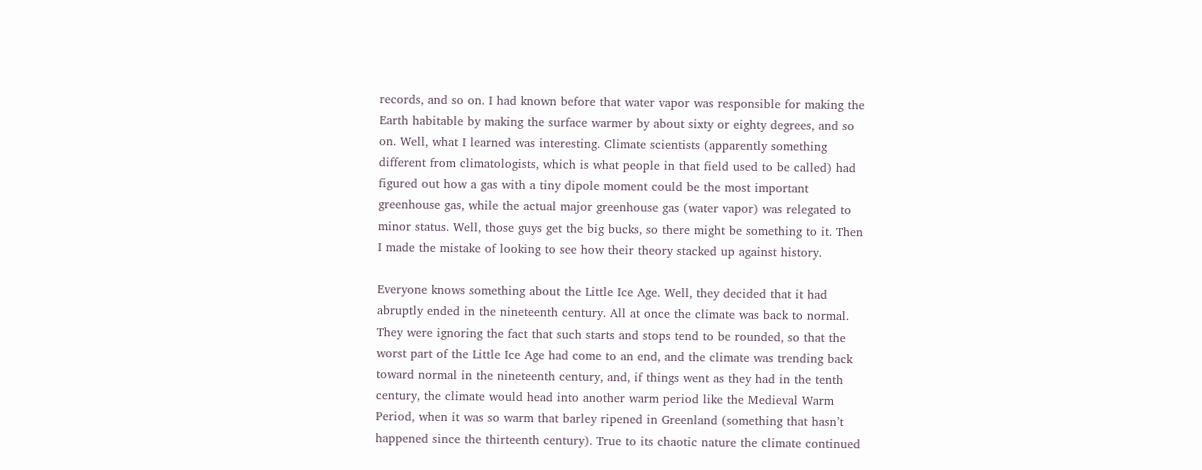records, and so on. I had known before that water vapor was responsible for making the Earth habitable by making the surface warmer by about sixty or eighty degrees, and so on. Well, what I learned was interesting. Climate scientists (apparently something different from climatologists, which is what people in that field used to be called) had figured out how a gas with a tiny dipole moment could be the most important greenhouse gas, while the actual major greenhouse gas (water vapor) was relegated to minor status. Well, those guys get the big bucks, so there might be something to it. Then I made the mistake of looking to see how their theory stacked up against history.

Everyone knows something about the Little Ice Age. Well, they decided that it had abruptly ended in the nineteenth century. All at once the climate was back to normal. They were ignoring the fact that such starts and stops tend to be rounded, so that the worst part of the Little Ice Age had come to an end, and the climate was trending back toward normal in the nineteenth century, and, if things went as they had in the tenth century, the climate would head into another warm period like the Medieval Warm Period, when it was so warm that barley ripened in Greenland (something that hasn’t happened since the thirteenth century). True to its chaotic nature the climate continued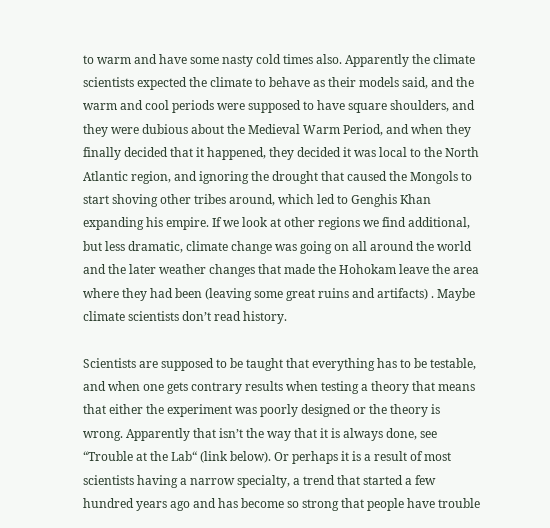to warm and have some nasty cold times also. Apparently the climate scientists expected the climate to behave as their models said, and the warm and cool periods were supposed to have square shoulders, and they were dubious about the Medieval Warm Period, and when they finally decided that it happened, they decided it was local to the North Atlantic region, and ignoring the drought that caused the Mongols to start shoving other tribes around, which led to Genghis Khan expanding his empire. If we look at other regions we find additional, but less dramatic, climate change was going on all around the world and the later weather changes that made the Hohokam leave the area where they had been (leaving some great ruins and artifacts) . Maybe climate scientists don’t read history.

Scientists are supposed to be taught that everything has to be testable, and when one gets contrary results when testing a theory that means that either the experiment was poorly designed or the theory is wrong. Apparently that isn’t the way that it is always done, see “Trouble at the Lab“ (link below). Or perhaps it is a result of most scientists having a narrow specialty, a trend that started a few hundred years ago and has become so strong that people have trouble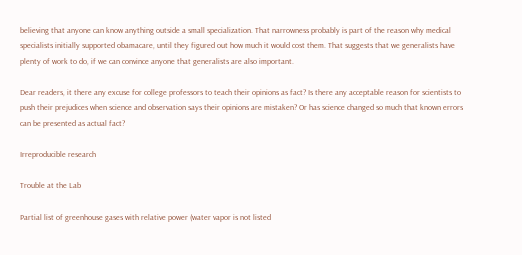believing that anyone can know anything outside a small specialization. That narrowness probably is part of the reason why medical specialists initially supported obamacare, until they figured out how much it would cost them. That suggests that we generalists have plenty of work to do, if we can convince anyone that generalists are also important.

Dear readers, it there any excuse for college professors to teach their opinions as fact? Is there any acceptable reason for scientists to push their prejudices when science and observation says their opinions are mistaken? Or has science changed so much that known errors can be presented as actual fact?

Irreproducible research

Trouble at the Lab

Partial list of greenhouse gases with relative power (water vapor is not listed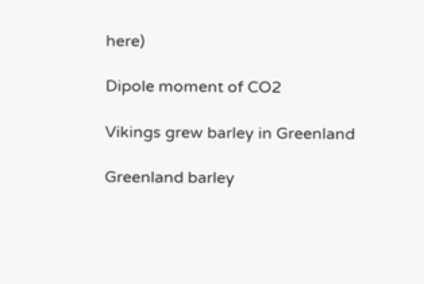here)

Dipole moment of CO2

Vikings grew barley in Greenland

Greenland barley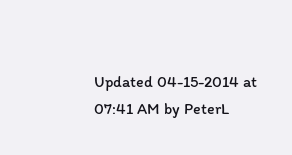Updated 04-15-2014 at 07:41 AM by PeterL